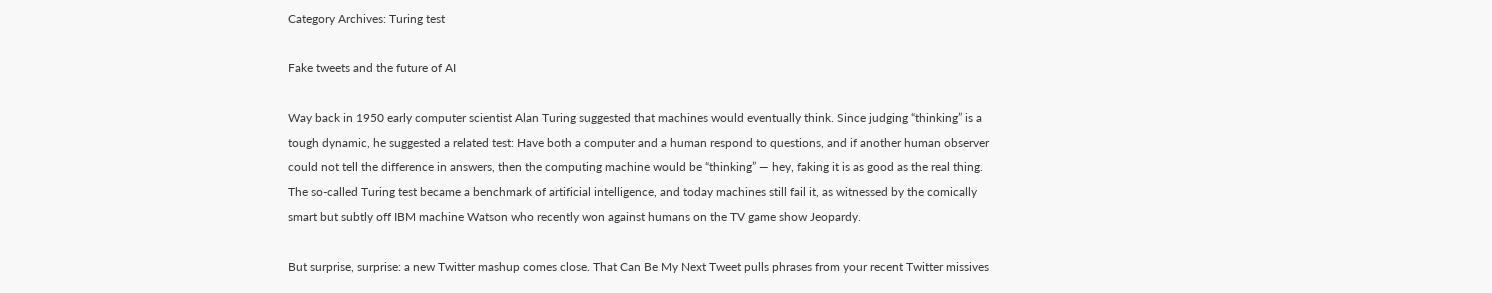Category Archives: Turing test

Fake tweets and the future of AI

Way back in 1950 early computer scientist Alan Turing suggested that machines would eventually think. Since judging “thinking” is a tough dynamic, he suggested a related test: Have both a computer and a human respond to questions, and if another human observer could not tell the difference in answers, then the computing machine would be “thinking” — hey, faking it is as good as the real thing. The so-called Turing test became a benchmark of artificial intelligence, and today machines still fail it, as witnessed by the comically smart but subtly off IBM machine Watson who recently won against humans on the TV game show Jeopardy.

But surprise, surprise: a new Twitter mashup comes close. That Can Be My Next Tweet pulls phrases from your recent Twitter missives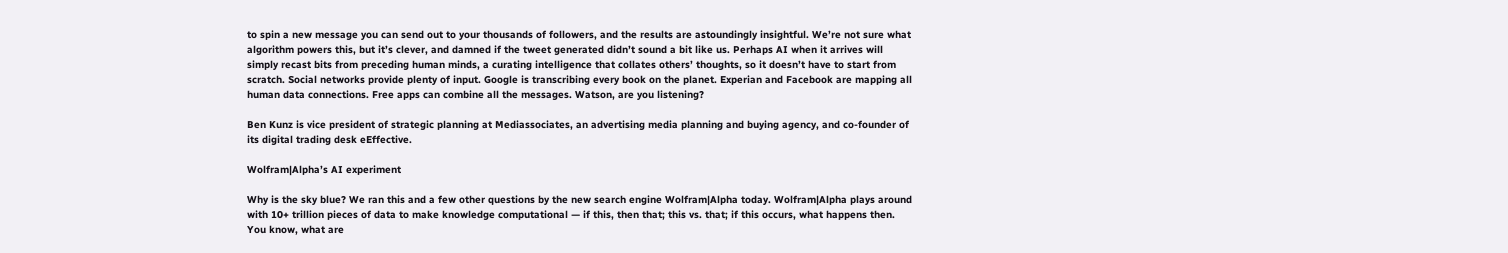to spin a new message you can send out to your thousands of followers, and the results are astoundingly insightful. We’re not sure what algorithm powers this, but it’s clever, and damned if the tweet generated didn’t sound a bit like us. Perhaps AI when it arrives will simply recast bits from preceding human minds, a curating intelligence that collates others’ thoughts, so it doesn’t have to start from scratch. Social networks provide plenty of input. Google is transcribing every book on the planet. Experian and Facebook are mapping all human data connections. Free apps can combine all the messages. Watson, are you listening?

Ben Kunz is vice president of strategic planning at Mediassociates, an advertising media planning and buying agency, and co-founder of its digital trading desk eEffective.

Wolfram|Alpha’s AI experiment

Why is the sky blue? We ran this and a few other questions by the new search engine Wolfram|Alpha today. Wolfram|Alpha plays around with 10+ trillion pieces of data to make knowledge computational — if this, then that; this vs. that; if this occurs, what happens then. You know, what are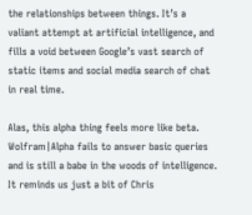the relationships between things. It’s a valiant attempt at artificial intelligence, and fills a void between Google’s vast search of static items and social media search of chat in real time.

Alas, this alpha thing feels more like beta. Wolfram|Alpha fails to answer basic queries and is still a babe in the woods of intelligence. It reminds us just a bit of Chris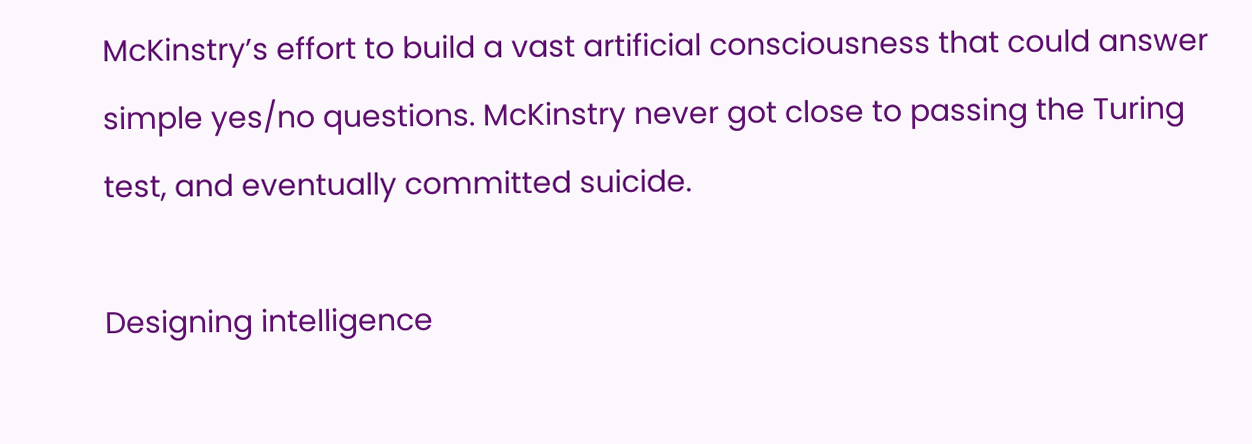McKinstry’s effort to build a vast artificial consciousness that could answer simple yes/no questions. McKinstry never got close to passing the Turing test, and eventually committed suicide.

Designing intelligence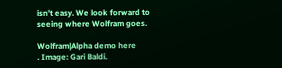isn’t easy. We look forward to seeing where Wolfram goes.

Wolfram|Alpha demo here
. Image: Gari Baldi.